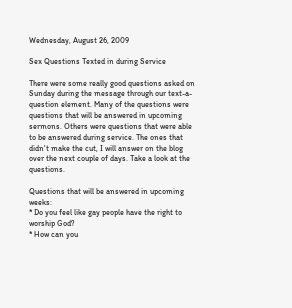Wednesday, August 26, 2009

Sex Questions Texted in during Service

There were some really good questions asked on Sunday during the message through our text-a-question element. Many of the questions were questions that will be answered in upcoming sermons. Others were questions that were able to be answered during service. The ones that didn't make the cut, I will answer on the blog over the next couple of days. Take a look at the questions.

Questions that will be answered in upcoming weeks:
* Do you feel like gay people have the right to worship God?
* How can you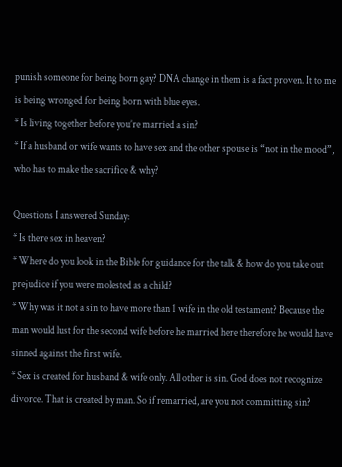punish someone for being born gay? DNA change in them is a fact proven. It to me is being wronged for being born with blue eyes.
* Is living together before you’re married a sin?
* If a husband or wife wants to have sex and the other spouse is “not in the mood”, who has to make the sacrifice & why?

Questions I answered Sunday:
* Is there sex in heaven?
* Where do you look in the Bible for guidance for the talk & how do you take out prejudice if you were molested as a child?
* Why was it not a sin to have more than 1 wife in the old testament? Because the man would lust for the second wife before he married here therefore he would have sinned against the first wife.
* Sex is created for husband & wife only. All other is sin. God does not recognize divorce. That is created by man. So if remarried, are you not committing sin?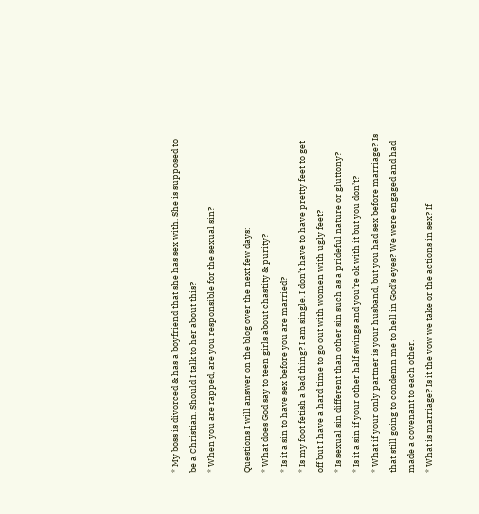* My boss is divorced & has a boyfriend that she has sex with. She is supposed to be a Christian. Should I talk to her about this?
* When you are rapped, are you responsible for the sexual sin?

Questions I will answer on the blog over the next few days:
* What does God say to teen girls about chastity & purity?
* Is it a sin to have sex before you are married?
* Is my foot fetish a bad thing? I am single. I don’t have to have pretty feet to get off but I have a hard time to go out with women with ugly feet?
* Is sexual sin different than other sin such as a prideful nature or gluttony?
* Is it a sin if your other half swings and you’re ok with it but you don’t?
* What if your only partner is your husband, but you had sex before marriage? Is that still going to condemn me to hell in God’s eyes? We were engaged and had made a covenant to each other.
* What is marriage? Is it the vow we take or the actions in sex? If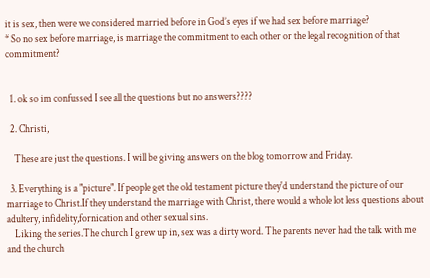it is sex, then were we considered married before in God’s eyes if we had sex before marriage?
* So no sex before marriage, is marriage the commitment to each other or the legal recognition of that commitment?


  1. ok so im confussed I see all the questions but no answers????

  2. Christi,

    These are just the questions. I will be giving answers on the blog tomorrow and Friday.

  3. Everything is a "picture". If people get the old testament picture they'd understand the picture of our marriage to Christ.If they understand the marriage with Christ, there would a whole lot less questions about adultery, infidelity,fornication and other sexual sins.
    Liking the series.The church I grew up in, sex was a dirty word. The parents never had the talk with me and the church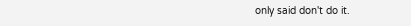only said don't do it.